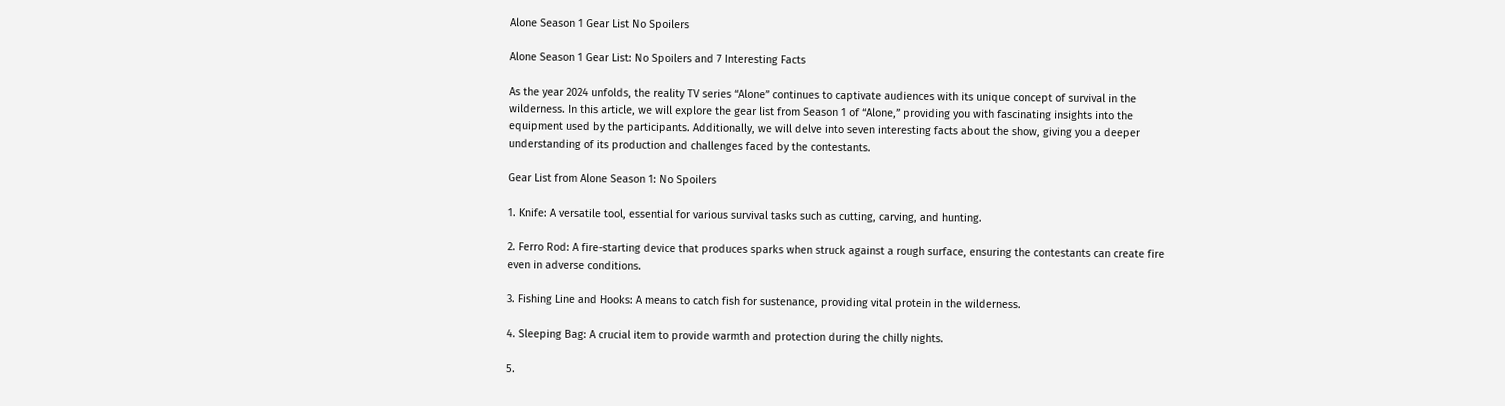Alone Season 1 Gear List No Spoilers

Alone Season 1 Gear List: No Spoilers and 7 Interesting Facts

As the year 2024 unfolds, the reality TV series “Alone” continues to captivate audiences with its unique concept of survival in the wilderness. In this article, we will explore the gear list from Season 1 of “Alone,” providing you with fascinating insights into the equipment used by the participants. Additionally, we will delve into seven interesting facts about the show, giving you a deeper understanding of its production and challenges faced by the contestants.

Gear List from Alone Season 1: No Spoilers

1. Knife: A versatile tool, essential for various survival tasks such as cutting, carving, and hunting.

2. Ferro Rod: A fire-starting device that produces sparks when struck against a rough surface, ensuring the contestants can create fire even in adverse conditions.

3. Fishing Line and Hooks: A means to catch fish for sustenance, providing vital protein in the wilderness.

4. Sleeping Bag: A crucial item to provide warmth and protection during the chilly nights.

5.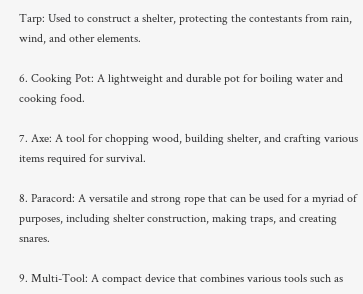Tarp: Used to construct a shelter, protecting the contestants from rain, wind, and other elements.

6. Cooking Pot: A lightweight and durable pot for boiling water and cooking food.

7. Axe: A tool for chopping wood, building shelter, and crafting various items required for survival.

8. Paracord: A versatile and strong rope that can be used for a myriad of purposes, including shelter construction, making traps, and creating snares.

9. Multi-Tool: A compact device that combines various tools such as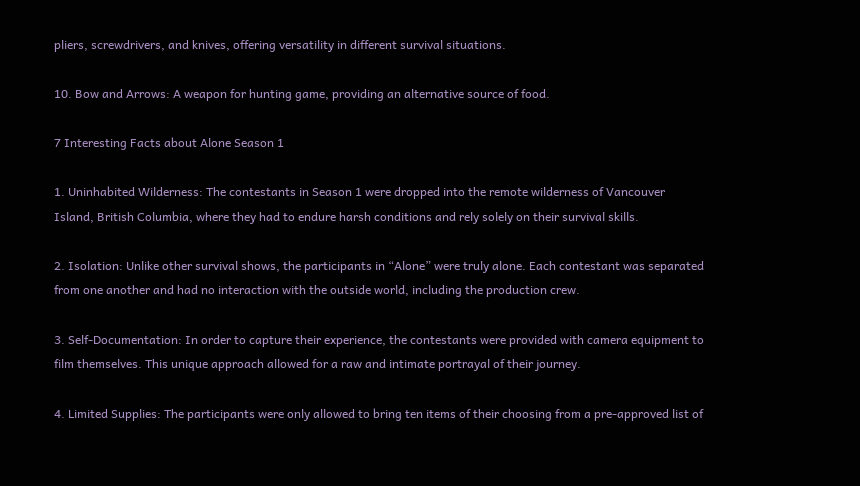pliers, screwdrivers, and knives, offering versatility in different survival situations.

10. Bow and Arrows: A weapon for hunting game, providing an alternative source of food.

7 Interesting Facts about Alone Season 1

1. Uninhabited Wilderness: The contestants in Season 1 were dropped into the remote wilderness of Vancouver Island, British Columbia, where they had to endure harsh conditions and rely solely on their survival skills.

2. Isolation: Unlike other survival shows, the participants in “Alone” were truly alone. Each contestant was separated from one another and had no interaction with the outside world, including the production crew.

3. Self-Documentation: In order to capture their experience, the contestants were provided with camera equipment to film themselves. This unique approach allowed for a raw and intimate portrayal of their journey.

4. Limited Supplies: The participants were only allowed to bring ten items of their choosing from a pre-approved list of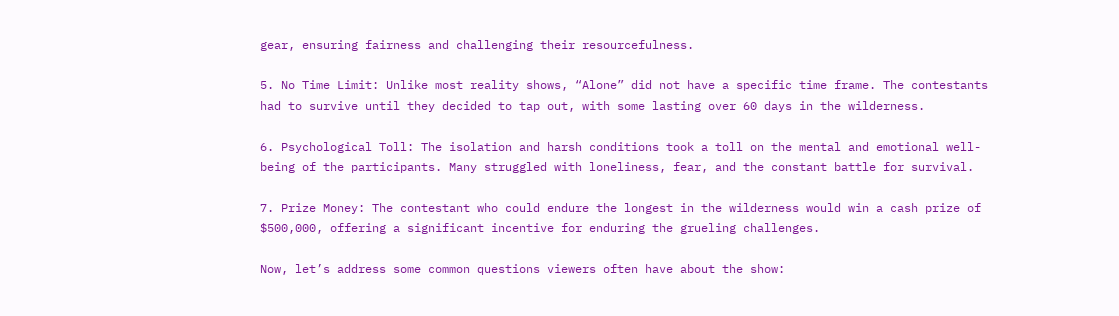gear, ensuring fairness and challenging their resourcefulness.

5. No Time Limit: Unlike most reality shows, “Alone” did not have a specific time frame. The contestants had to survive until they decided to tap out, with some lasting over 60 days in the wilderness.

6. Psychological Toll: The isolation and harsh conditions took a toll on the mental and emotional well-being of the participants. Many struggled with loneliness, fear, and the constant battle for survival.

7. Prize Money: The contestant who could endure the longest in the wilderness would win a cash prize of $500,000, offering a significant incentive for enduring the grueling challenges.

Now, let’s address some common questions viewers often have about the show: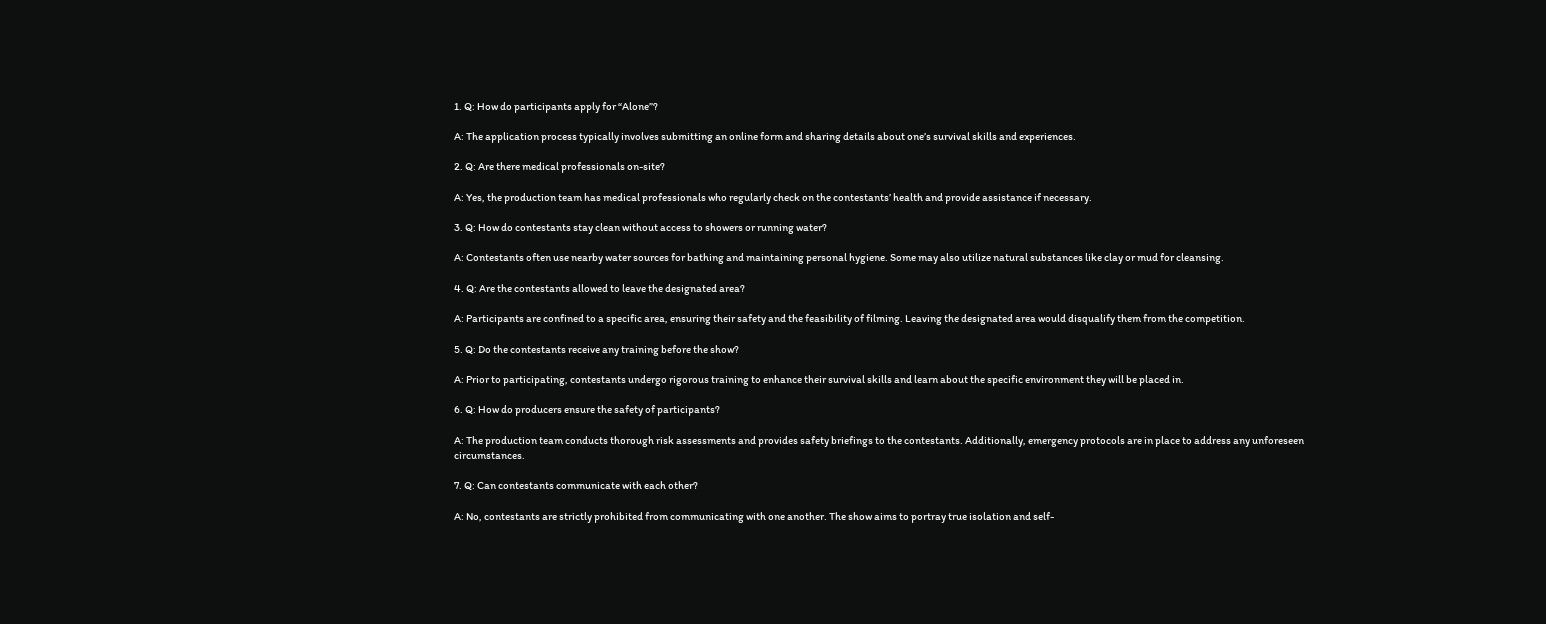1. Q: How do participants apply for “Alone”?

A: The application process typically involves submitting an online form and sharing details about one’s survival skills and experiences.

2. Q: Are there medical professionals on-site?

A: Yes, the production team has medical professionals who regularly check on the contestants’ health and provide assistance if necessary.

3. Q: How do contestants stay clean without access to showers or running water?

A: Contestants often use nearby water sources for bathing and maintaining personal hygiene. Some may also utilize natural substances like clay or mud for cleansing.

4. Q: Are the contestants allowed to leave the designated area?

A: Participants are confined to a specific area, ensuring their safety and the feasibility of filming. Leaving the designated area would disqualify them from the competition.

5. Q: Do the contestants receive any training before the show?

A: Prior to participating, contestants undergo rigorous training to enhance their survival skills and learn about the specific environment they will be placed in.

6. Q: How do producers ensure the safety of participants?

A: The production team conducts thorough risk assessments and provides safety briefings to the contestants. Additionally, emergency protocols are in place to address any unforeseen circumstances.

7. Q: Can contestants communicate with each other?

A: No, contestants are strictly prohibited from communicating with one another. The show aims to portray true isolation and self-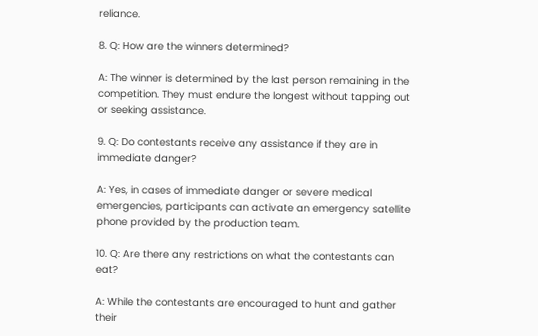reliance.

8. Q: How are the winners determined?

A: The winner is determined by the last person remaining in the competition. They must endure the longest without tapping out or seeking assistance.

9. Q: Do contestants receive any assistance if they are in immediate danger?

A: Yes, in cases of immediate danger or severe medical emergencies, participants can activate an emergency satellite phone provided by the production team.

10. Q: Are there any restrictions on what the contestants can eat?

A: While the contestants are encouraged to hunt and gather their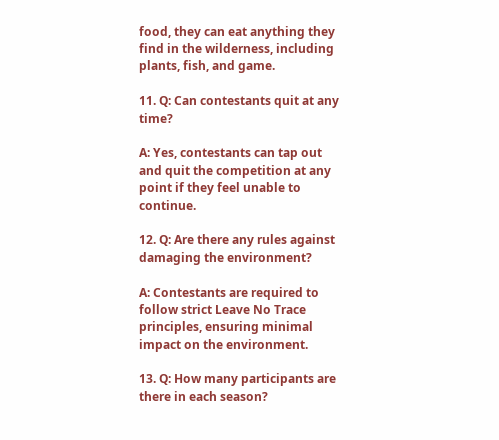food, they can eat anything they find in the wilderness, including plants, fish, and game.

11. Q: Can contestants quit at any time?

A: Yes, contestants can tap out and quit the competition at any point if they feel unable to continue.

12. Q: Are there any rules against damaging the environment?

A: Contestants are required to follow strict Leave No Trace principles, ensuring minimal impact on the environment.

13. Q: How many participants are there in each season?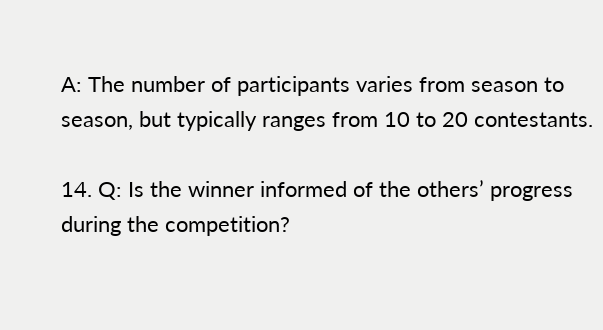A: The number of participants varies from season to season, but typically ranges from 10 to 20 contestants.

14. Q: Is the winner informed of the others’ progress during the competition?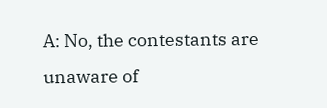A: No, the contestants are unaware of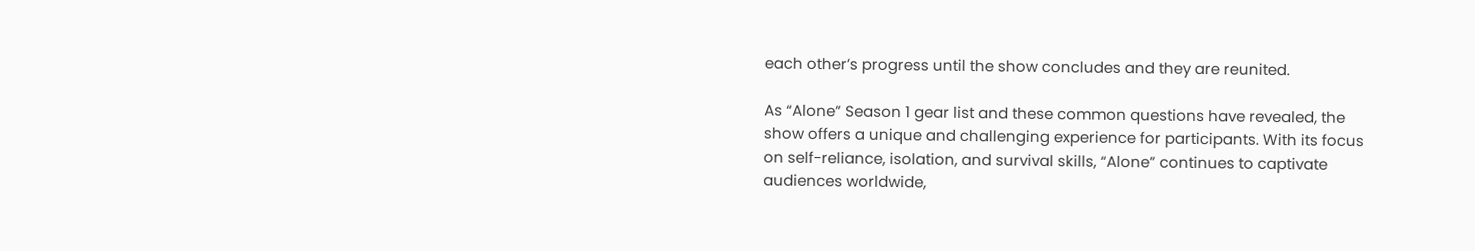each other’s progress until the show concludes and they are reunited.

As “Alone” Season 1 gear list and these common questions have revealed, the show offers a unique and challenging experience for participants. With its focus on self-reliance, isolation, and survival skills, “Alone” continues to captivate audiences worldwide,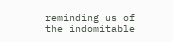reminding us of the indomitable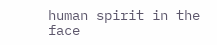human spirit in the face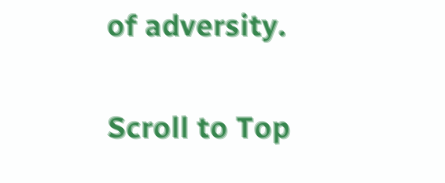of adversity.

Scroll to Top